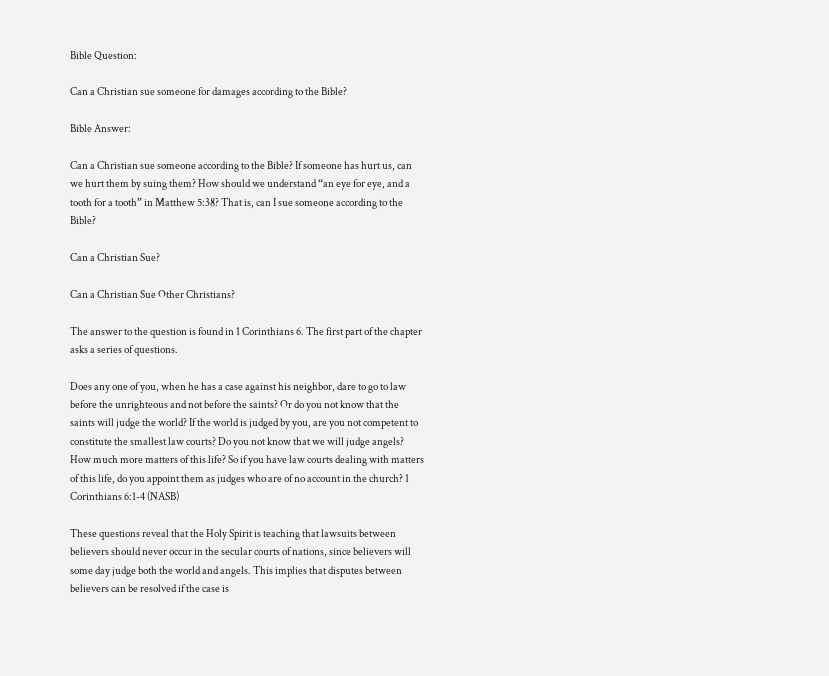Bible Question:

Can a Christian sue someone for damages according to the Bible?

Bible Answer:

Can a Christian sue someone according to the Bible? If someone has hurt us, can we hurt them by suing them? How should we understand “an eye for eye, and a tooth for a tooth” in Matthew 5:38? That is, can I sue someone according to the Bible?

Can a Christian Sue?

Can a Christian Sue Other Christians?

The answer to the question is found in 1 Corinthians 6. The first part of the chapter asks a series of questions.

Does any one of you, when he has a case against his neighbor, dare to go to law before the unrighteous and not before the saints? Or do you not know that the saints will judge the world? If the world is judged by you, are you not competent to constitute the smallest law courts? Do you not know that we will judge angels? How much more matters of this life? So if you have law courts dealing with matters of this life, do you appoint them as judges who are of no account in the church? 1 Corinthians 6:1-4 (NASB)

These questions reveal that the Holy Spirit is teaching that lawsuits between believers should never occur in the secular courts of nations, since believers will some day judge both the world and angels. This implies that disputes between believers can be resolved if the case is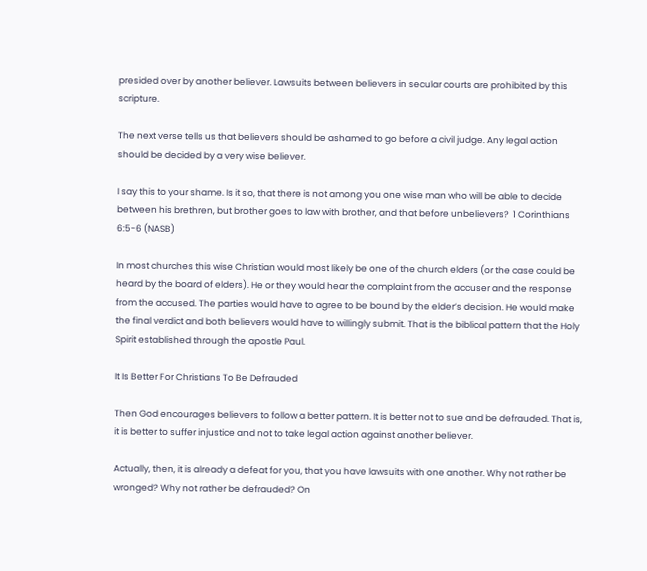presided over by another believer. Lawsuits between believers in secular courts are prohibited by this scripture.

The next verse tells us that believers should be ashamed to go before a civil judge. Any legal action should be decided by a very wise believer.

I say this to your shame. Is it so, that there is not among you one wise man who will be able to decide between his brethren, but brother goes to law with brother, and that before unbelievers?  1 Corinthians 6:5-6 (NASB)

In most churches this wise Christian would most likely be one of the church elders (or the case could be heard by the board of elders). He or they would hear the complaint from the accuser and the response from the accused. The parties would have to agree to be bound by the elder’s decision. He would make the final verdict and both believers would have to willingly submit. That is the biblical pattern that the Holy Spirit established through the apostle Paul.

It Is Better For Christians To Be Defrauded

Then God encourages believers to follow a better pattern. It is better not to sue and be defrauded. That is, it is better to suffer injustice and not to take legal action against another believer.

Actually, then, it is already a defeat for you, that you have lawsuits with one another. Why not rather be wronged? Why not rather be defrauded? On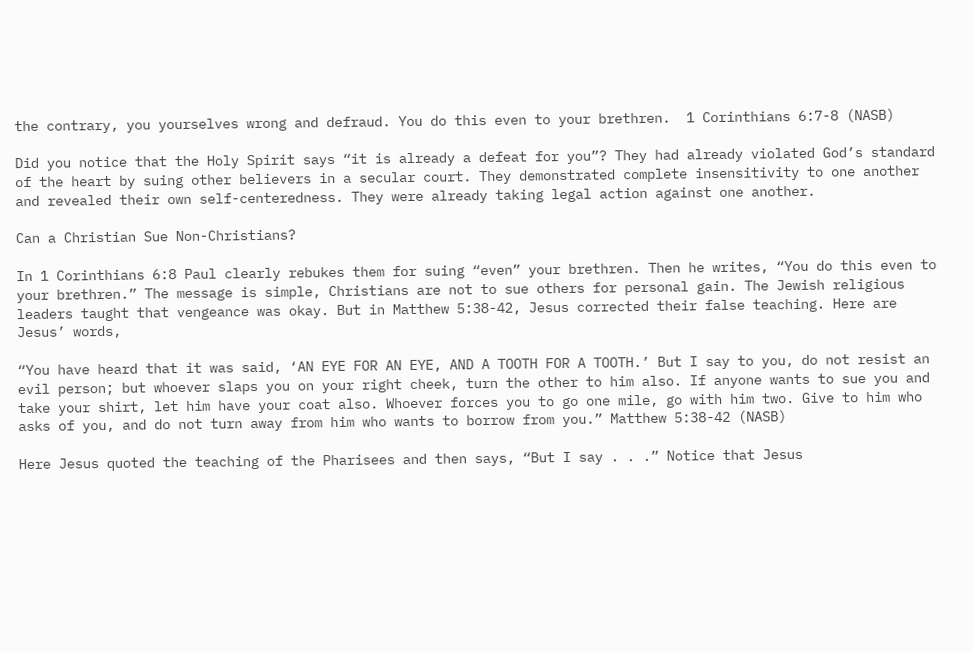the contrary, you yourselves wrong and defraud. You do this even to your brethren.  1 Corinthians 6:7-8 (NASB)

Did you notice that the Holy Spirit says “it is already a defeat for you”? They had already violated God’s standard of the heart by suing other believers in a secular court. They demonstrated complete insensitivity to one another and revealed their own self-centeredness. They were already taking legal action against one another.

Can a Christian Sue Non-Christians?

In 1 Corinthians 6:8 Paul clearly rebukes them for suing “even” your brethren. Then he writes, “You do this even to your brethren.” The message is simple, Christians are not to sue others for personal gain. The Jewish religious leaders taught that vengeance was okay. But in Matthew 5:38-42, Jesus corrected their false teaching. Here are Jesus’ words,

“You have heard that it was said, ‘AN EYE FOR AN EYE, AND A TOOTH FOR A TOOTH.’ But I say to you, do not resist an evil person; but whoever slaps you on your right cheek, turn the other to him also. If anyone wants to sue you and take your shirt, let him have your coat also. Whoever forces you to go one mile, go with him two. Give to him who asks of you, and do not turn away from him who wants to borrow from you.” Matthew 5:38-42 (NASB)

Here Jesus quoted the teaching of the Pharisees and then says, “But I say . . .” Notice that Jesus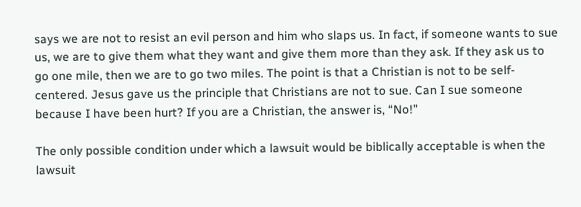says we are not to resist an evil person and him who slaps us. In fact, if someone wants to sue us, we are to give them what they want and give them more than they ask. If they ask us to go one mile, then we are to go two miles. The point is that a Christian is not to be self-centered. Jesus gave us the principle that Christians are not to sue. Can I sue someone because I have been hurt? If you are a Christian, the answer is, “No!”

The only possible condition under which a lawsuit would be biblically acceptable is when the lawsuit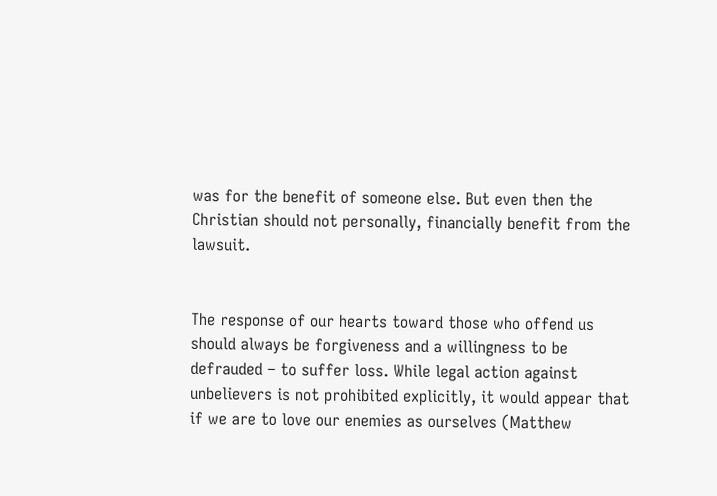was for the benefit of someone else. But even then the Christian should not personally, financially benefit from the lawsuit.


The response of our hearts toward those who offend us should always be forgiveness and a willingness to be defrauded – to suffer loss. While legal action against unbelievers is not prohibited explicitly, it would appear that if we are to love our enemies as ourselves (Matthew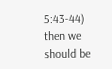5:43-44) then we should be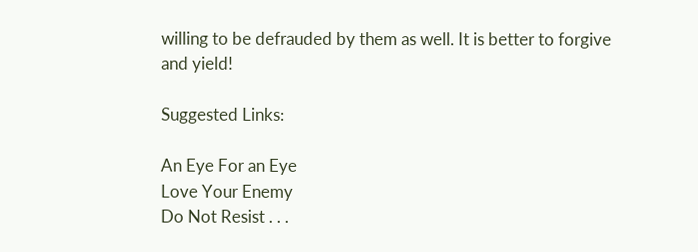willing to be defrauded by them as well. It is better to forgive and yield!

Suggested Links:

An Eye For an Eye
Love Your Enemy
Do Not Resist . . .